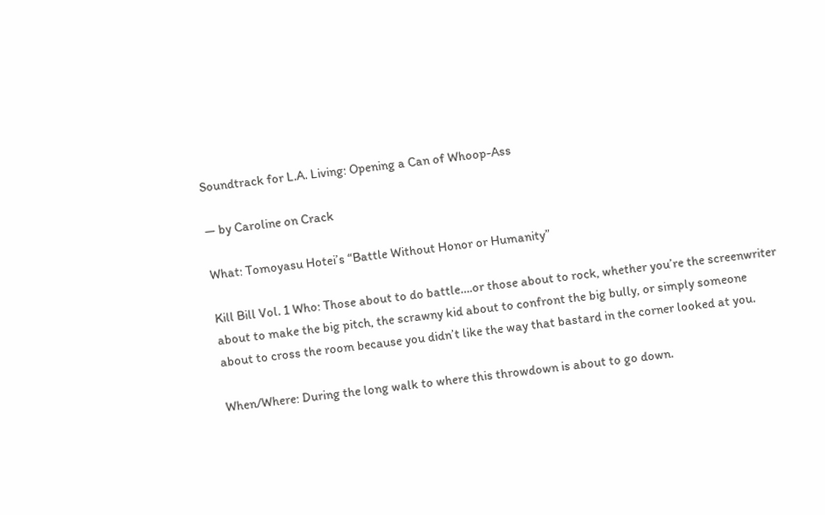Soundtrack for L.A. Living: Opening a Can of Whoop-Ass

— by Caroline on Crack

What: Tomoyasu Hotei’s “Battle Without Honor or Humanity”

Kill Bill Vol. 1 Who: Those about to do battle….or those about to rock, whether you’re the screenwriter about to make the big pitch, the scrawny kid about to confront the big bully, or simply someone about to cross the room because you didn’t like the way that bastard in the corner looked at you.

When/Where: During the long walk to where this throwdown is about to go down.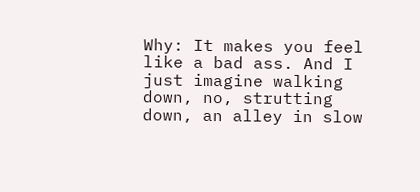Why: It makes you feel like a bad ass. And I just imagine walking down, no, strutting down, an alley in slow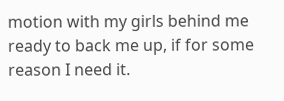motion with my girls behind me ready to back me up, if for some reason I need it.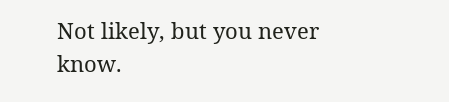Not likely, but you never know.